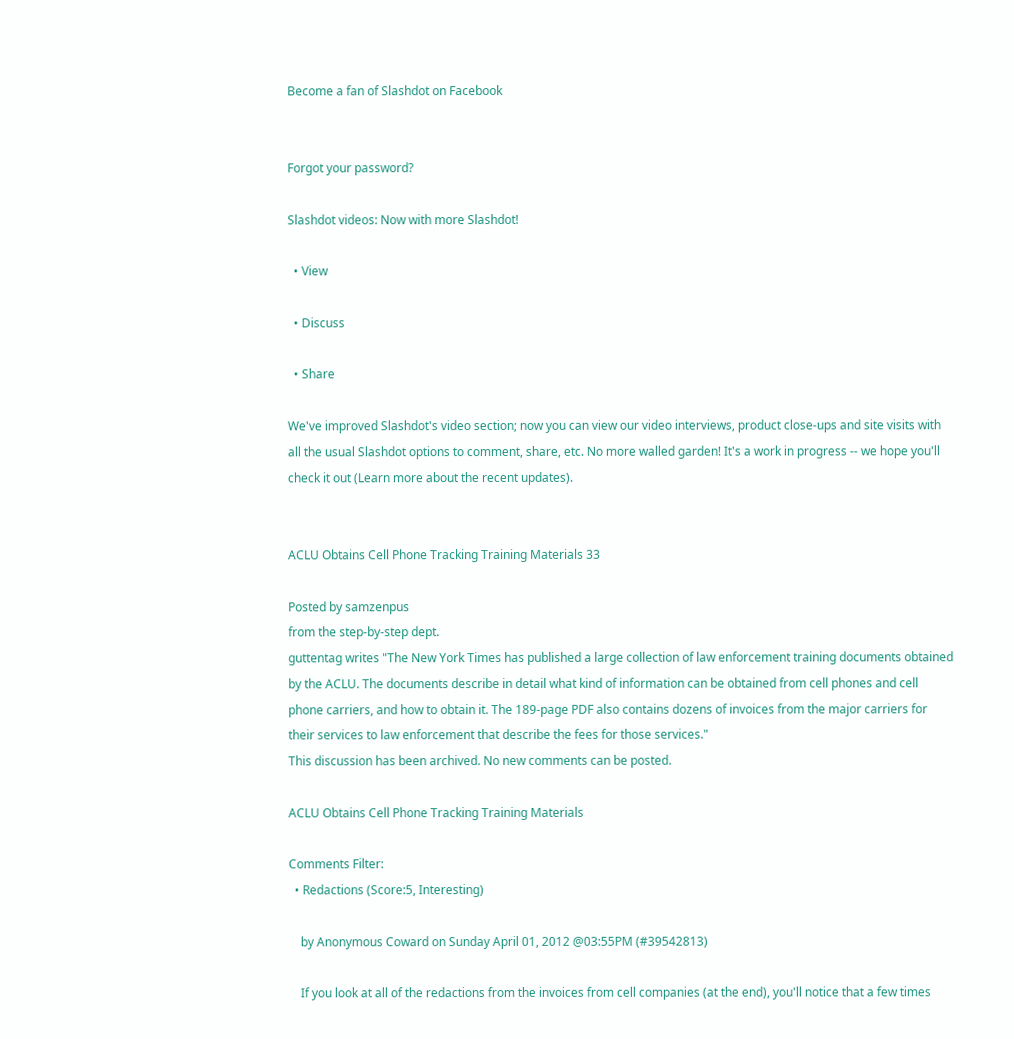Become a fan of Slashdot on Facebook


Forgot your password?

Slashdot videos: Now with more Slashdot!

  • View

  • Discuss

  • Share

We've improved Slashdot's video section; now you can view our video interviews, product close-ups and site visits with all the usual Slashdot options to comment, share, etc. No more walled garden! It's a work in progress -- we hope you'll check it out (Learn more about the recent updates).


ACLU Obtains Cell Phone Tracking Training Materials 33

Posted by samzenpus
from the step-by-step dept.
guttentag writes "The New York Times has published a large collection of law enforcement training documents obtained by the ACLU. The documents describe in detail what kind of information can be obtained from cell phones and cell phone carriers, and how to obtain it. The 189-page PDF also contains dozens of invoices from the major carriers for their services to law enforcement that describe the fees for those services."
This discussion has been archived. No new comments can be posted.

ACLU Obtains Cell Phone Tracking Training Materials

Comments Filter:
  • Redactions (Score:5, Interesting)

    by Anonymous Coward on Sunday April 01, 2012 @03:55PM (#39542813)

    If you look at all of the redactions from the invoices from cell companies (at the end), you'll notice that a few times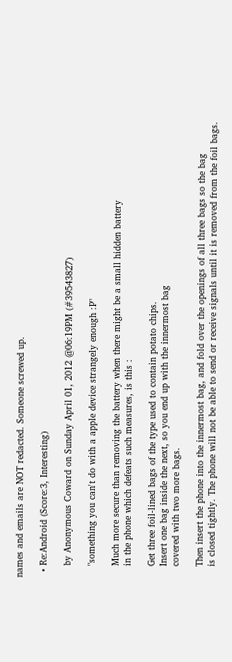names and emails are NOT redacted. Someone screwed up.

  • Re:Android (Score:3, Interesting)

    by Anonymous Coward on Sunday April 01, 2012 @06:19PM (#39543827)

    "something you can't do with a apple device strangely enough :P"

    Much more secure than removing the battery when there might be a small hidden battery
    in the phone which defeats such measures, is this :

    Get three foil-lined bags of the type used to contain potato chips.
    Insert one bag inside the next, so you end up with the innermost bag
    covered with two more bags.

    Then insert the phone into the innermost bag, and fold over the openings of all three bags so the bag
    is closed tightly. The phone will not be able to send or receive signals until it is removed from the foil bags.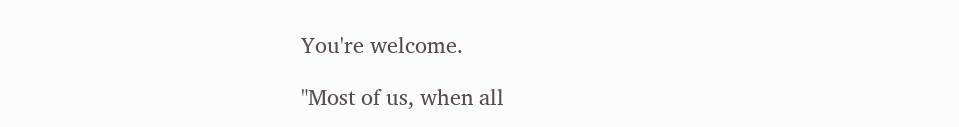You're welcome.

"Most of us, when all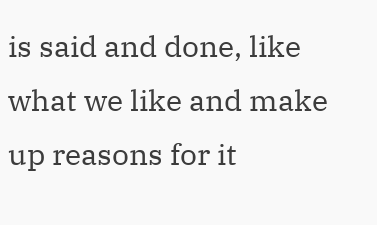is said and done, like what we like and make up reasons for it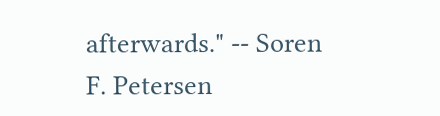afterwards." -- Soren F. Petersen